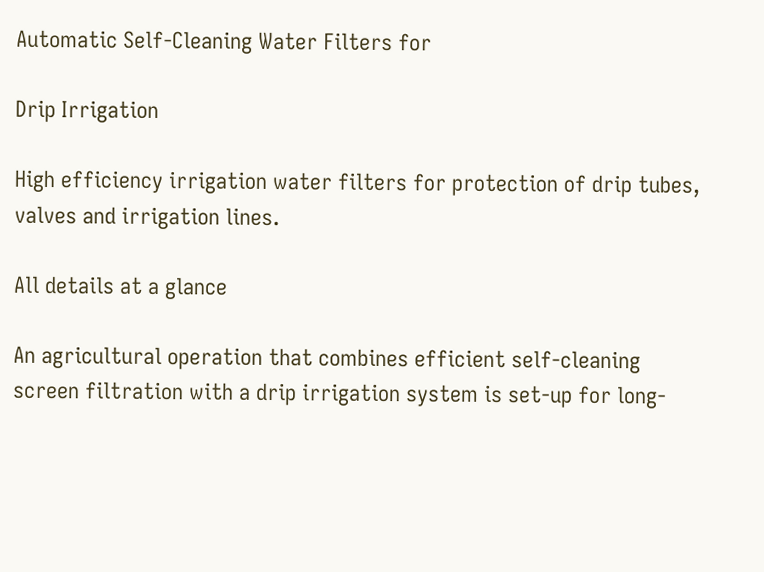Automatic Self-Cleaning Water Filters for

Drip Irrigation

High efficiency irrigation water filters for protection of drip tubes, valves and irrigation lines.

All details at a glance

An agricultural operation that combines efficient self-cleaning screen filtration with a drip irrigation system is set-up for long-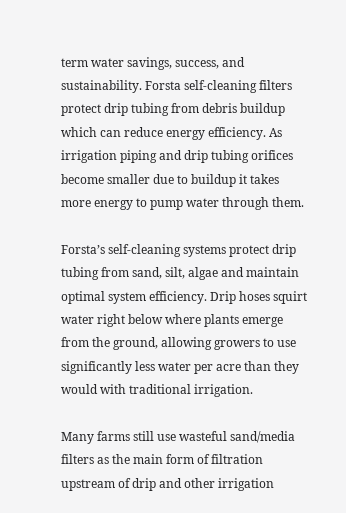term water savings, success, and sustainability. Forsta self-cleaning filters protect drip tubing from debris buildup which can reduce energy efficiency. As irrigation piping and drip tubing orifices become smaller due to buildup it takes more energy to pump water through them.

Forsta’s self-cleaning systems protect drip tubing from sand, silt, algae and maintain optimal system efficiency. Drip hoses squirt water right below where plants emerge from the ground, allowing growers to use significantly less water per acre than they would with traditional irrigation.

Many farms still use wasteful sand/media filters as the main form of filtration upstream of drip and other irrigation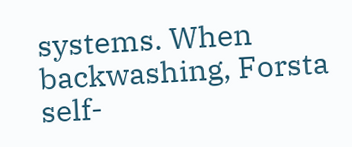systems. When backwashing, Forsta self-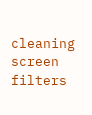cleaning screen filters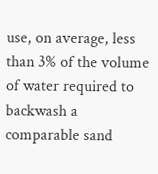use, on average, less than 3% of the volume of water required to backwash a comparable sand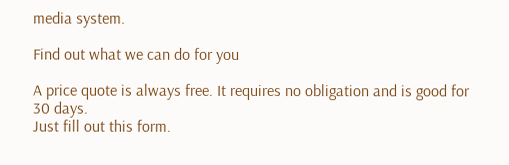media system.

Find out what we can do for you

A price quote is always free. It requires no obligation and is good for 30 days.
Just fill out this form.